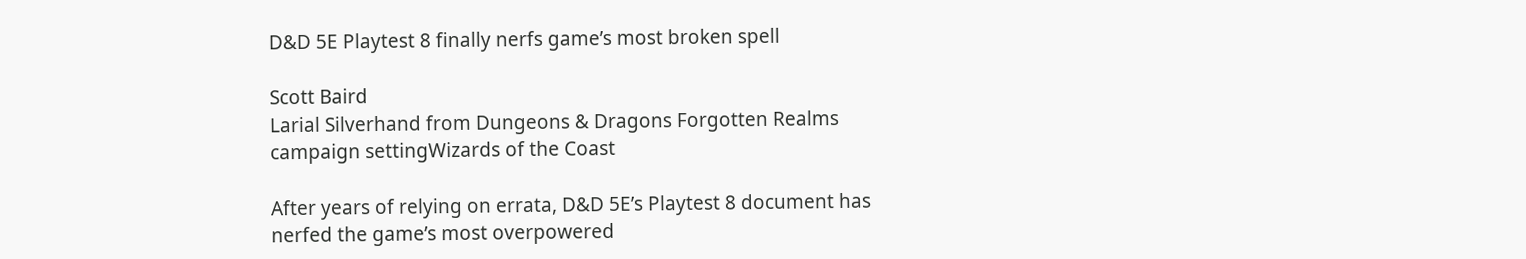D&D 5E Playtest 8 finally nerfs game’s most broken spell

Scott Baird
Larial Silverhand from Dungeons & Dragons Forgotten Realms campaign settingWizards of the Coast

After years of relying on errata, D&D 5E’s Playtest 8 document has nerfed the game’s most overpowered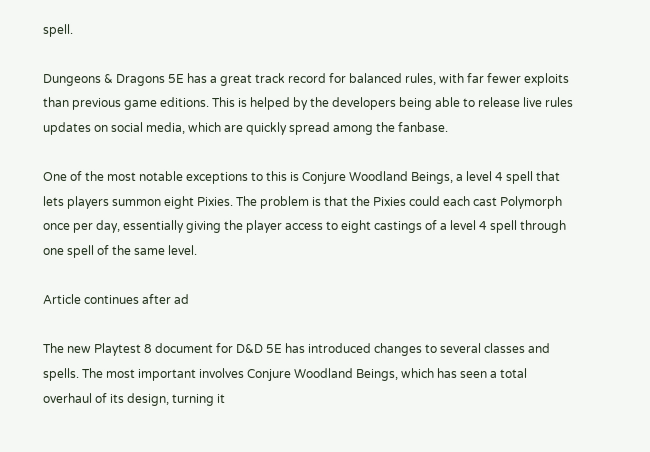spell.

Dungeons & Dragons 5E has a great track record for balanced rules, with far fewer exploits than previous game editions. This is helped by the developers being able to release live rules updates on social media, which are quickly spread among the fanbase.

One of the most notable exceptions to this is Conjure Woodland Beings, a level 4 spell that lets players summon eight Pixies. The problem is that the Pixies could each cast Polymorph once per day, essentially giving the player access to eight castings of a level 4 spell through one spell of the same level.

Article continues after ad

The new Playtest 8 document for D&D 5E has introduced changes to several classes and spells. The most important involves Conjure Woodland Beings, which has seen a total overhaul of its design, turning it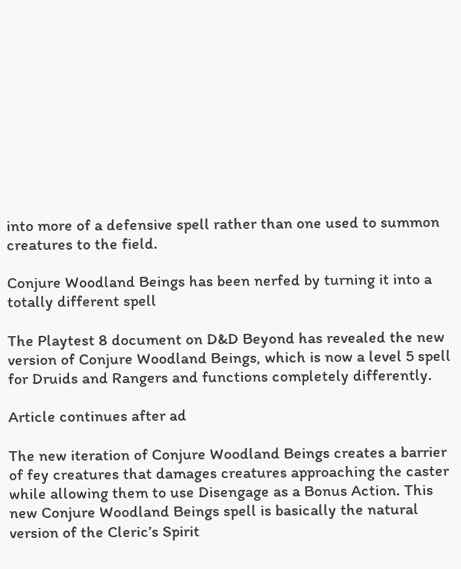into more of a defensive spell rather than one used to summon creatures to the field.

Conjure Woodland Beings has been nerfed by turning it into a totally different spell

The Playtest 8 document on D&D Beyond has revealed the new version of Conjure Woodland Beings, which is now a level 5 spell for Druids and Rangers and functions completely differently.

Article continues after ad

The new iteration of Conjure Woodland Beings creates a barrier of fey creatures that damages creatures approaching the caster while allowing them to use Disengage as a Bonus Action. This new Conjure Woodland Beings spell is basically the natural version of the Cleric’s Spirit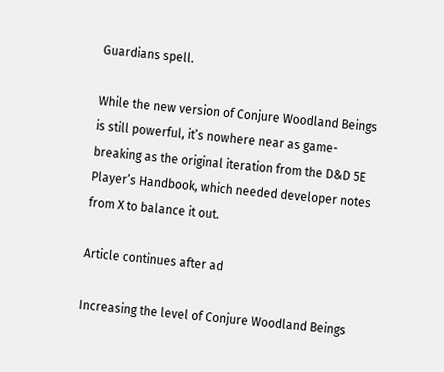Guardians spell.

While the new version of Conjure Woodland Beings is still powerful, it’s nowhere near as game-breaking as the original iteration from the D&D 5E Player’s Handbook, which needed developer notes from X to balance it out.

Article continues after ad

Increasing the level of Conjure Woodland Beings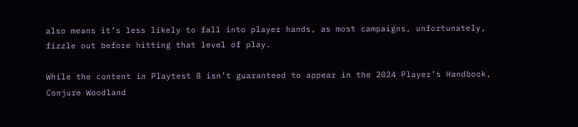also means it’s less likely to fall into player hands, as most campaigns, unfortunately, fizzle out before hitting that level of play.

While the content in Playtest 8 isn’t guaranteed to appear in the 2024 Player’s Handbook, Conjure Woodland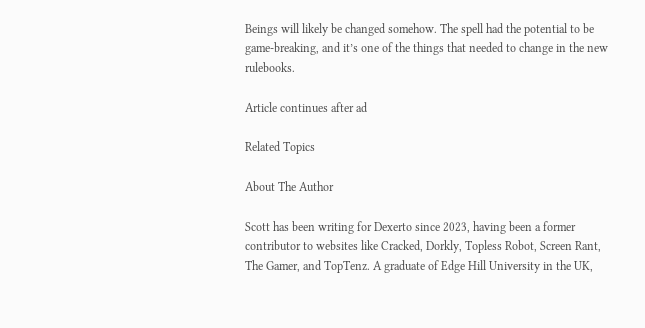Beings will likely be changed somehow. The spell had the potential to be game-breaking, and it’s one of the things that needed to change in the new rulebooks.

Article continues after ad

Related Topics

About The Author

Scott has been writing for Dexerto since 2023, having been a former contributor to websites like Cracked, Dorkly, Topless Robot, Screen Rant, The Gamer, and TopTenz. A graduate of Edge Hill University in the UK,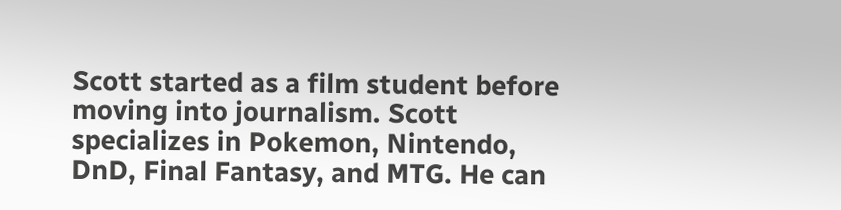Scott started as a film student before moving into journalism. Scott specializes in Pokemon, Nintendo, DnD, Final Fantasy, and MTG. He can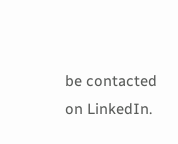be contacted on LinkedIn.